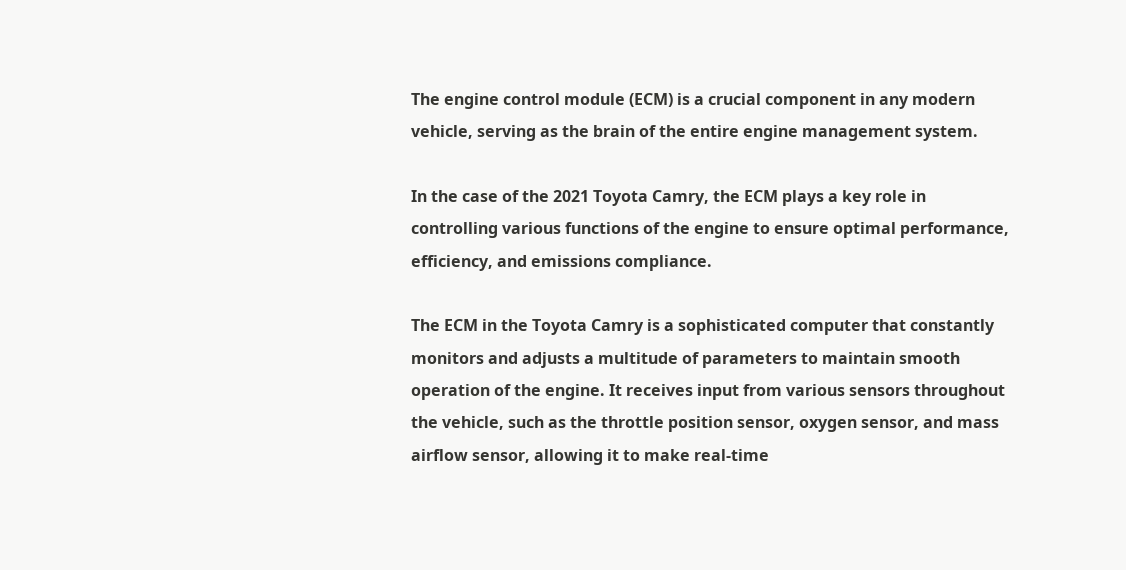The engine control module (ECM) is a crucial component in any modern vehicle, serving as the brain of the entire engine management system.

In the case of the 2021 Toyota Camry, the ECM plays a key role in controlling various functions of the engine to ensure optimal performance, efficiency, and emissions compliance.

The ECM in the Toyota Camry is a sophisticated computer that constantly monitors and adjusts a multitude of parameters to maintain smooth operation of the engine. It receives input from various sensors throughout the vehicle, such as the throttle position sensor, oxygen sensor, and mass airflow sensor, allowing it to make real-time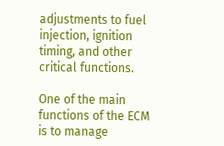adjustments to fuel injection, ignition timing, and other critical functions.

One of the main functions of the ECM is to manage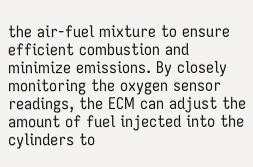the air-fuel mixture to ensure efficient combustion and minimize emissions. By closely monitoring the oxygen sensor readings, the ECM can adjust the amount of fuel injected into the cylinders to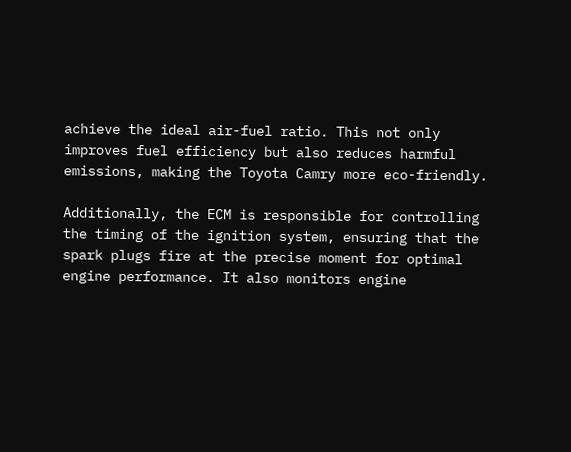achieve the ideal air-fuel ratio. This not only improves fuel efficiency but also reduces harmful emissions, making the Toyota Camry more eco-friendly.

Additionally, the ECM is responsible for controlling the timing of the ignition system, ensuring that the spark plugs fire at the precise moment for optimal engine performance. It also monitors engine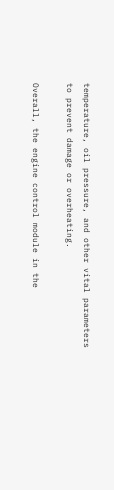temperature, oil pressure, and other vital parameters to prevent damage or overheating.

Overall, the engine control module in the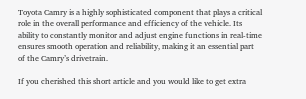Toyota Camry is a highly sophisticated component that plays a critical role in the overall performance and efficiency of the vehicle. Its ability to constantly monitor and adjust engine functions in real-time ensures smooth operation and reliability, making it an essential part of the Camry’s drivetrain.

If you cherished this short article and you would like to get extra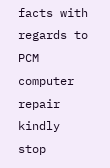facts with regards to PCM computer repair kindly stop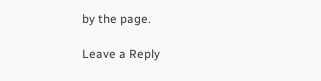by the page.

Leave a Reply